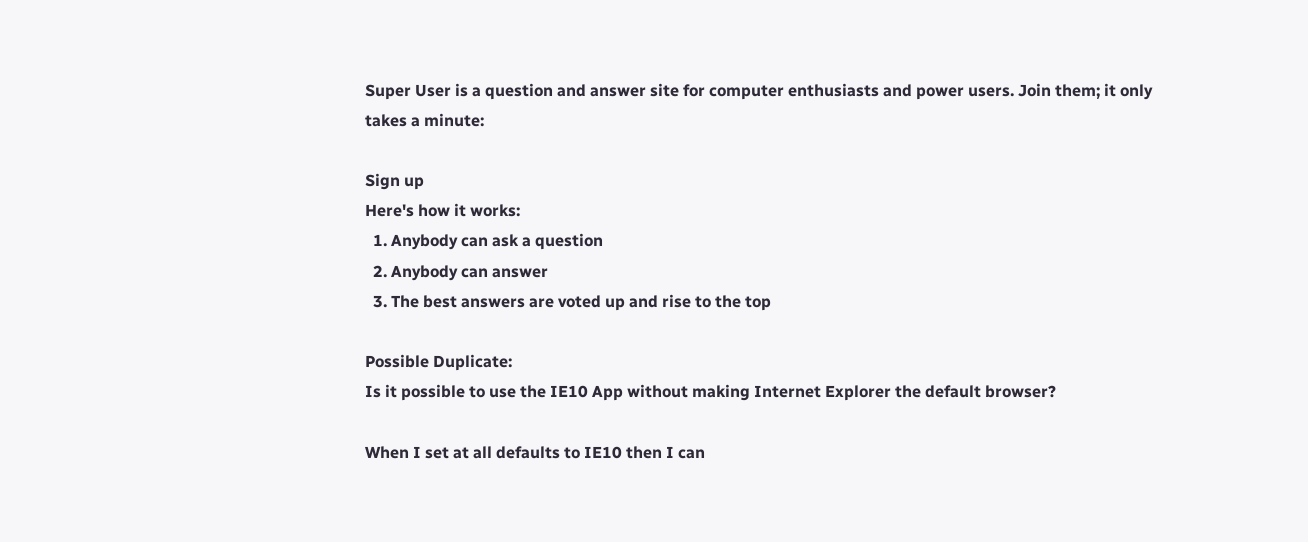Super User is a question and answer site for computer enthusiasts and power users. Join them; it only takes a minute:

Sign up
Here's how it works:
  1. Anybody can ask a question
  2. Anybody can answer
  3. The best answers are voted up and rise to the top

Possible Duplicate:
Is it possible to use the IE10 App without making Internet Explorer the default browser?

When I set at all defaults to IE10 then I can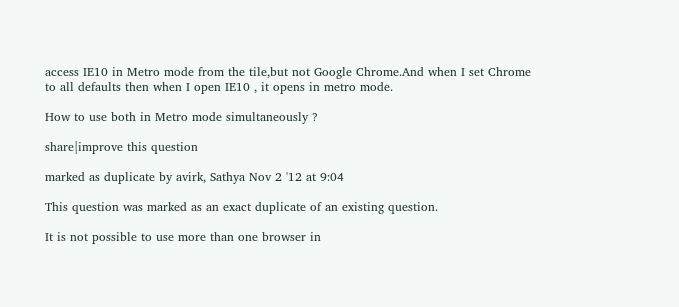access IE10 in Metro mode from the tile,but not Google Chrome.And when I set Chrome to all defaults then when I open IE10 , it opens in metro mode.

How to use both in Metro mode simultaneously ?

share|improve this question

marked as duplicate by avirk, Sathya Nov 2 '12 at 9:04

This question was marked as an exact duplicate of an existing question.

It is not possible to use more than one browser in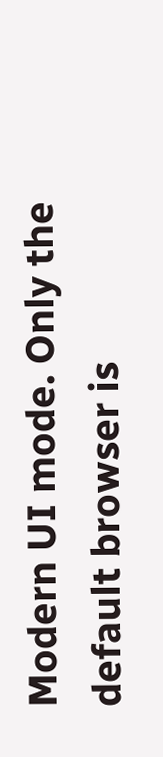Modern UI mode. Only the default browser is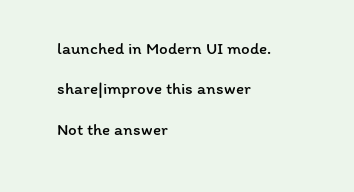launched in Modern UI mode.

share|improve this answer

Not the answer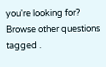you're looking for? Browse other questions tagged .